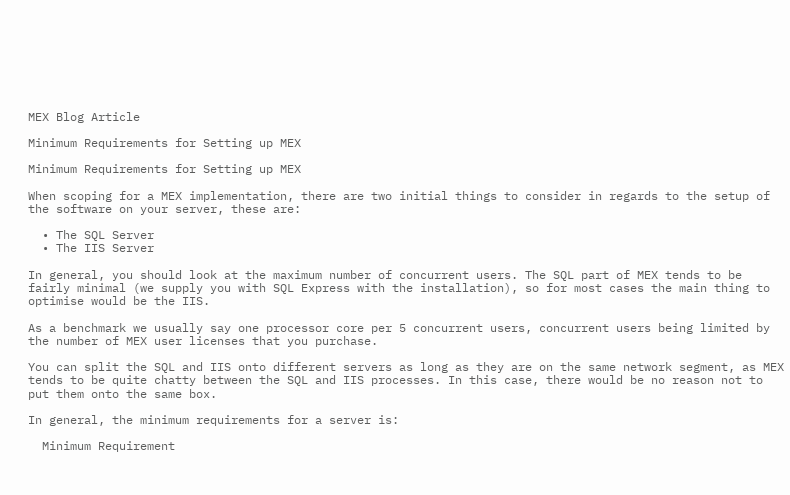MEX Blog Article

Minimum Requirements for Setting up MEX

Minimum Requirements for Setting up MEX

When scoping for a MEX implementation, there are two initial things to consider in regards to the setup of the software on your server, these are:

  • The SQL Server
  • The IIS Server

In general, you should look at the maximum number of concurrent users. The SQL part of MEX tends to be fairly minimal (we supply you with SQL Express with the installation), so for most cases the main thing to optimise would be the IIS.

As a benchmark we usually say one processor core per 5 concurrent users, concurrent users being limited by the number of MEX user licenses that you purchase.

You can split the SQL and IIS onto different servers as long as they are on the same network segment, as MEX tends to be quite chatty between the SQL and IIS processes. In this case, there would be no reason not to put them onto the same box.

In general, the minimum requirements for a server is:

  Minimum Requirement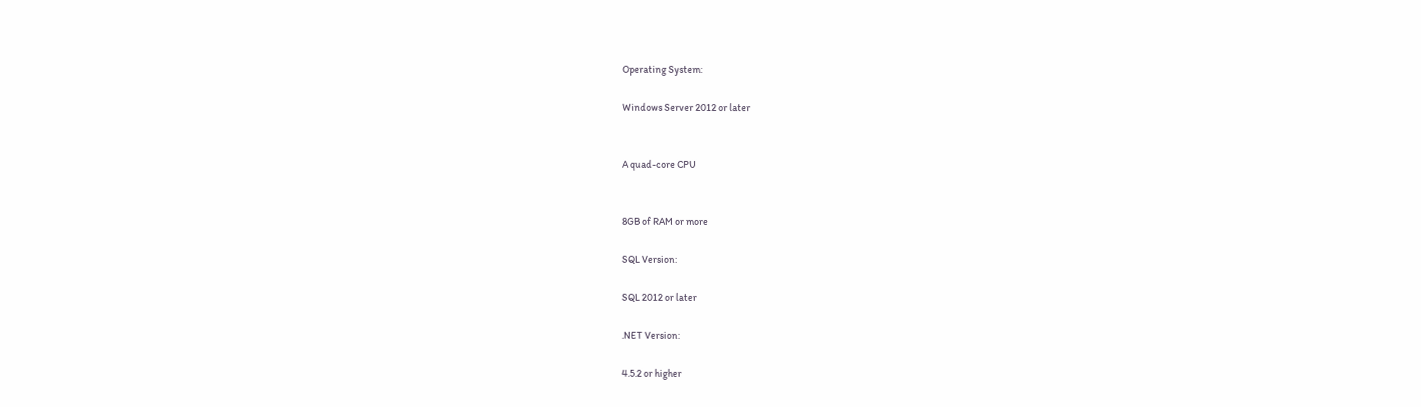Operating System:

Windows Server 2012 or later


A quad-core CPU


8GB of RAM or more

SQL Version:

SQL 2012 or later

.NET Version:

4.5.2 or higher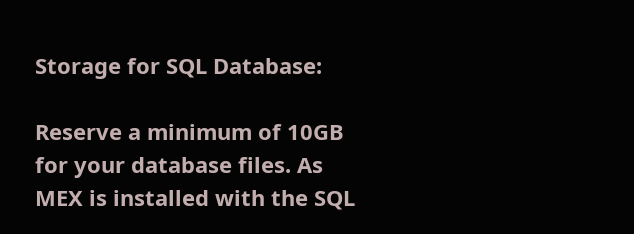Storage for SQL Database:

Reserve a minimum of 10GB for your database files. As MEX is installed with the SQL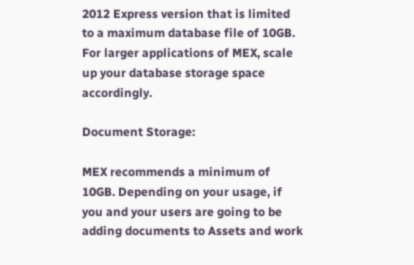2012 Express version that is limited to a maximum database file of 10GB. For larger applications of MEX, scale up your database storage space accordingly.

Document Storage:

MEX recommends a minimum of 10GB. Depending on your usage, if you and your users are going to be adding documents to Assets and work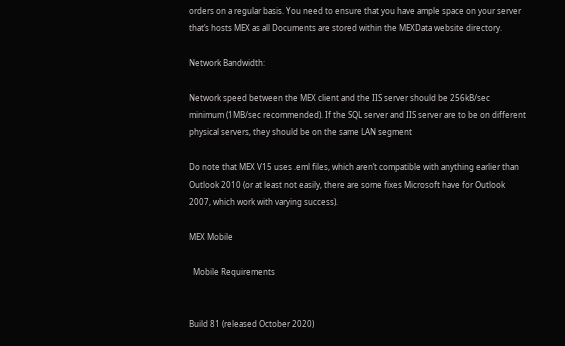orders on a regular basis. You need to ensure that you have ample space on your server that’s hosts MEX as all Documents are stored within the MEXData website directory.

Network Bandwidth:

Network speed between the MEX client and the IIS server should be 256kB/sec minimum (1MB/sec recommended). If the SQL server and IIS server are to be on different physical servers, they should be on the same LAN segment

Do note that MEX V15 uses .eml files, which aren’t compatible with anything earlier than Outlook 2010 (or at least not easily, there are some fixes Microsoft have for Outlook 2007, which work with varying success).

MEX Mobile

  Mobile Requirements


Build 81 (released October 2020)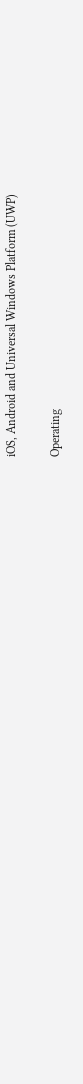iOS, Android and Universal Windows Platform (UWP)

Operating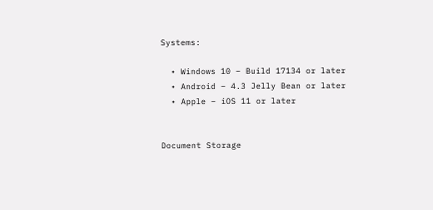Systems:

  • Windows 10 – Build 17134 or later
  • Android – 4.3 Jelly Bean or later
  • Apple – iOS 11 or later


Document Storage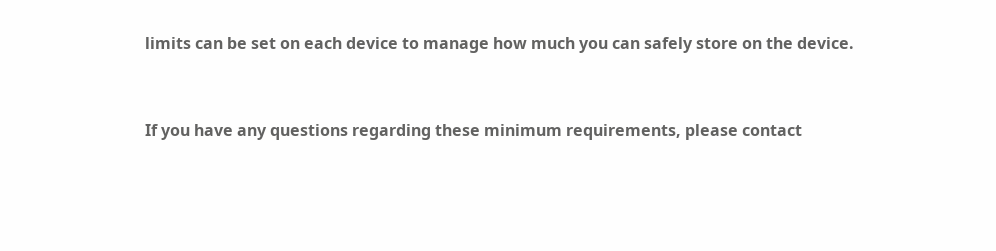limits can be set on each device to manage how much you can safely store on the device.


If you have any questions regarding these minimum requirements, please contact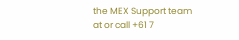the MEX Support team at or call +61 7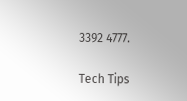3392 4777.

Tech Tips